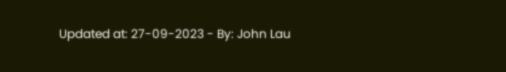Updated at: 27-09-2023 - By: John Lau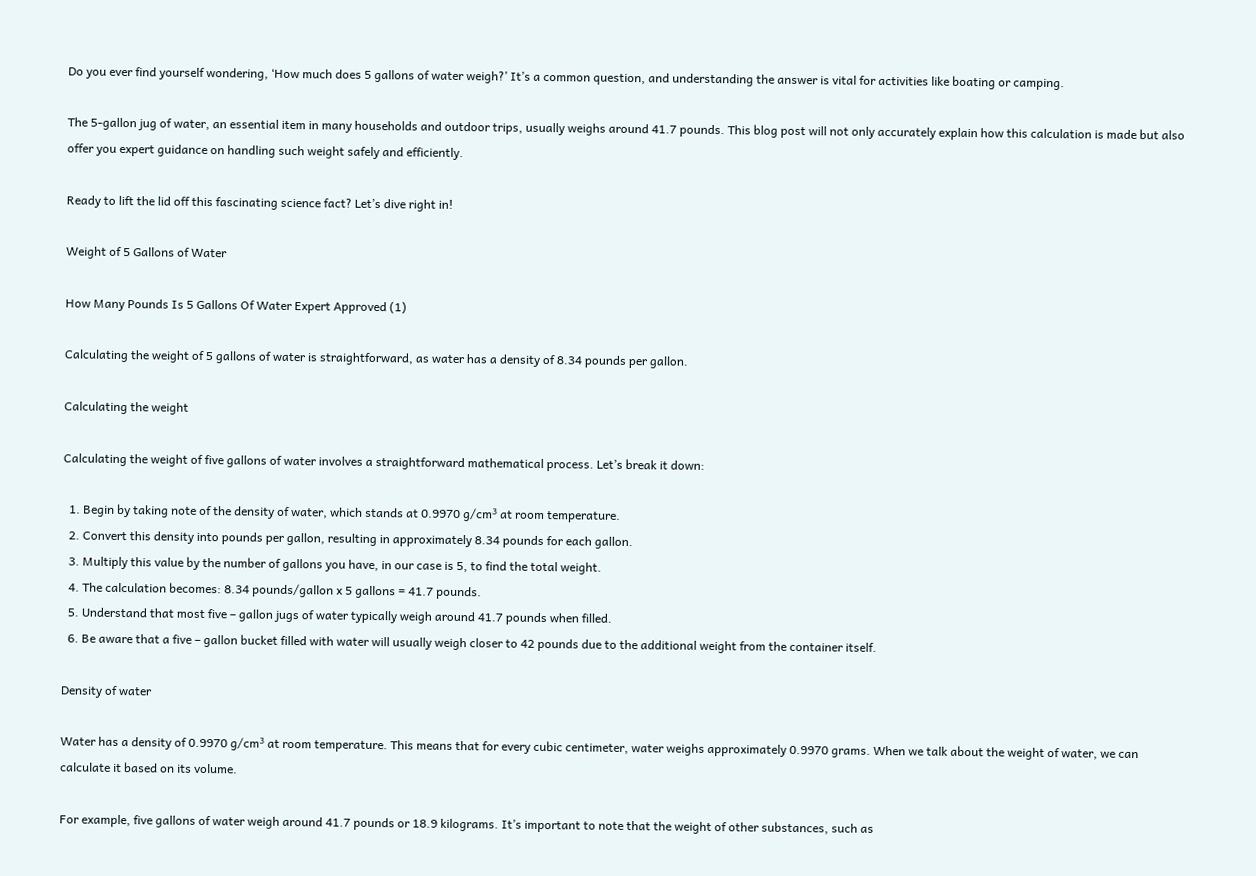Do you ever find yourself wondering, ‘How much does 5 gallons of water weigh?’ It’s a common question, and understanding the answer is vital for activities like boating or camping.

The 5-gallon jug of water, an essential item in many households and outdoor trips, usually weighs around 41.7 pounds. This blog post will not only accurately explain how this calculation is made but also offer you expert guidance on handling such weight safely and efficiently.

Ready to lift the lid off this fascinating science fact? Let’s dive right in!

Weight of 5 Gallons of Water

How Many Pounds Is 5 Gallons Of Water Expert Approved (1)

Calculating the weight of 5 gallons of water is straightforward, as water has a density of 8.34 pounds per gallon.

Calculating the weight

Calculating the weight of five gallons of water involves a straightforward mathematical process. Let’s break it down:

  1. Begin by taking note of the density of water, which stands at 0.9970 g/cm³ at room temperature.
  2. Convert this density into pounds per gallon, resulting in approximately 8.34 pounds for each gallon.
  3. Multiply this value by the number of gallons you have, in our case is 5, to find the total weight.
  4. The calculation becomes: 8.34 pounds/gallon x 5 gallons = 41.7 pounds.
  5. Understand that most five – gallon jugs of water typically weigh around 41.7 pounds when filled.
  6. Be aware that a five – gallon bucket filled with water will usually weigh closer to 42 pounds due to the additional weight from the container itself.

Density of water

Water has a density of 0.9970 g/cm³ at room temperature. This means that for every cubic centimeter, water weighs approximately 0.9970 grams. When we talk about the weight of water, we can calculate it based on its volume.

For example, five gallons of water weigh around 41.7 pounds or 18.9 kilograms. It’s important to note that the weight of other substances, such as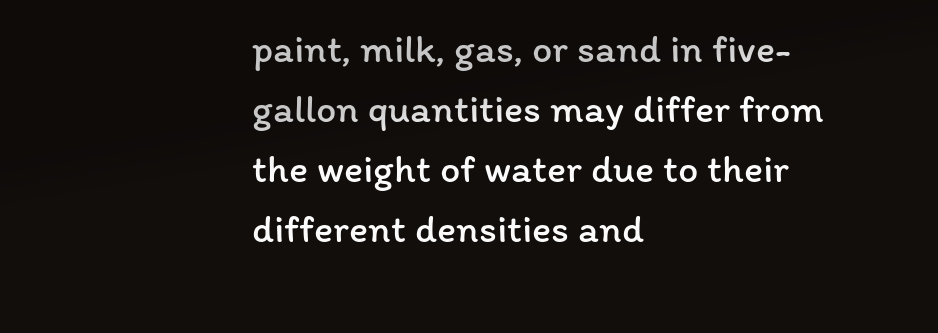paint, milk, gas, or sand in five-gallon quantities may differ from the weight of water due to their different densities and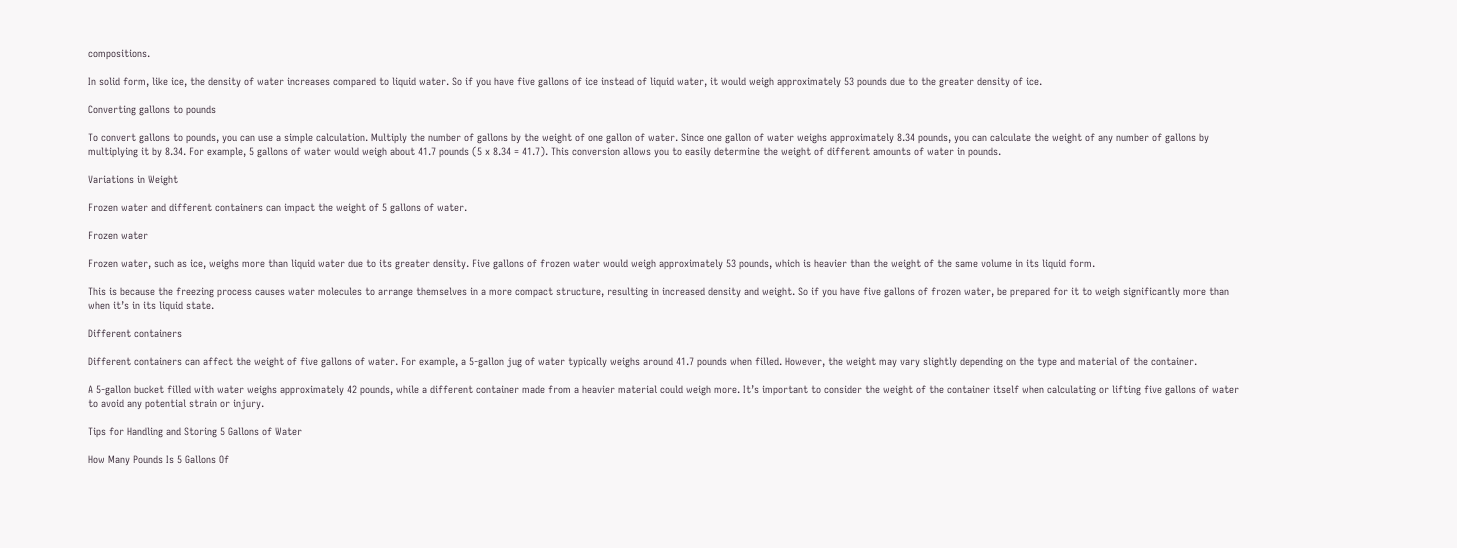compositions.

In solid form, like ice, the density of water increases compared to liquid water. So if you have five gallons of ice instead of liquid water, it would weigh approximately 53 pounds due to the greater density of ice.

Converting gallons to pounds

To convert gallons to pounds, you can use a simple calculation. Multiply the number of gallons by the weight of one gallon of water. Since one gallon of water weighs approximately 8.34 pounds, you can calculate the weight of any number of gallons by multiplying it by 8.34. For example, 5 gallons of water would weigh about 41.7 pounds (5 x 8.34 = 41.7). This conversion allows you to easily determine the weight of different amounts of water in pounds.

Variations in Weight

Frozen water and different containers can impact the weight of 5 gallons of water.

Frozen water

Frozen water, such as ice, weighs more than liquid water due to its greater density. Five gallons of frozen water would weigh approximately 53 pounds, which is heavier than the weight of the same volume in its liquid form.

This is because the freezing process causes water molecules to arrange themselves in a more compact structure, resulting in increased density and weight. So if you have five gallons of frozen water, be prepared for it to weigh significantly more than when it’s in its liquid state.

Different containers

Different containers can affect the weight of five gallons of water. For example, a 5-gallon jug of water typically weighs around 41.7 pounds when filled. However, the weight may vary slightly depending on the type and material of the container.

A 5-gallon bucket filled with water weighs approximately 42 pounds, while a different container made from a heavier material could weigh more. It’s important to consider the weight of the container itself when calculating or lifting five gallons of water to avoid any potential strain or injury.

Tips for Handling and Storing 5 Gallons of Water

How Many Pounds Is 5 Gallons Of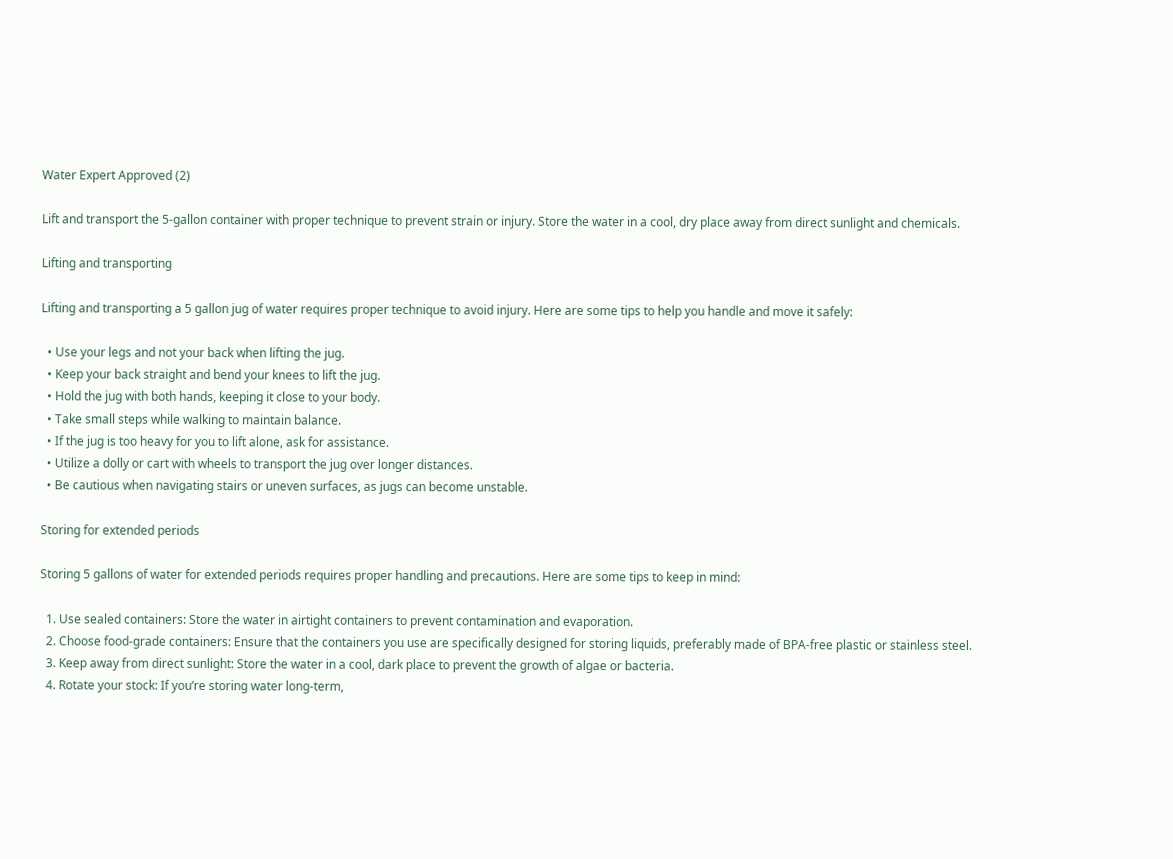Water Expert Approved (2)

Lift and transport the 5-gallon container with proper technique to prevent strain or injury. Store the water in a cool, dry place away from direct sunlight and chemicals.

Lifting and transporting

Lifting and transporting a 5 gallon jug of water requires proper technique to avoid injury. Here are some tips to help you handle and move it safely:

  • Use your legs and not your back when lifting the jug.
  • Keep your back straight and bend your knees to lift the jug.
  • Hold the jug with both hands, keeping it close to your body.
  • Take small steps while walking to maintain balance.
  • If the jug is too heavy for you to lift alone, ask for assistance.
  • Utilize a dolly or cart with wheels to transport the jug over longer distances.
  • Be cautious when navigating stairs or uneven surfaces, as jugs can become unstable.

Storing for extended periods

Storing 5 gallons of water for extended periods requires proper handling and precautions. Here are some tips to keep in mind:

  1. Use sealed containers: Store the water in airtight containers to prevent contamination and evaporation.
  2. Choose food-grade containers: Ensure that the containers you use are specifically designed for storing liquids, preferably made of BPA-free plastic or stainless steel.
  3. Keep away from direct sunlight: Store the water in a cool, dark place to prevent the growth of algae or bacteria.
  4. Rotate your stock: If you’re storing water long-term,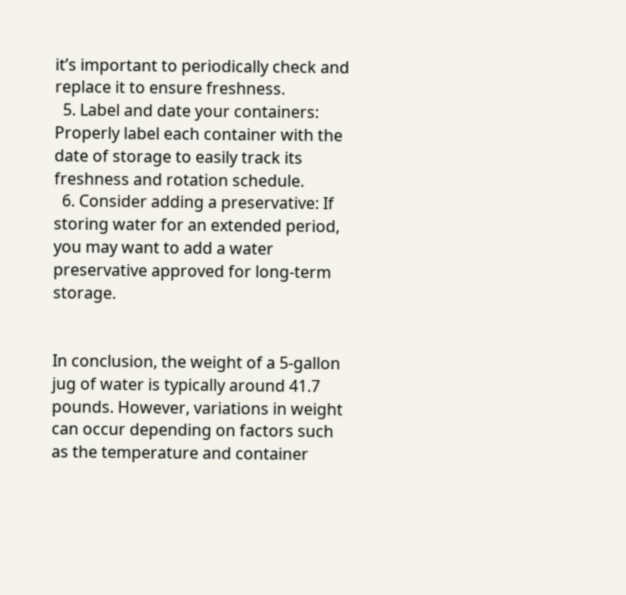it’s important to periodically check and replace it to ensure freshness.
  5. Label and date your containers: Properly label each container with the date of storage to easily track its freshness and rotation schedule.
  6. Consider adding a preservative: If storing water for an extended period, you may want to add a water preservative approved for long-term storage.


In conclusion, the weight of a 5-gallon jug of water is typically around 41.7 pounds. However, variations in weight can occur depending on factors such as the temperature and container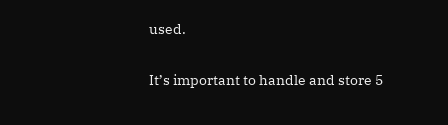used.

It’s important to handle and store 5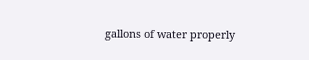gallons of water properly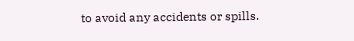to avoid any accidents or spills.